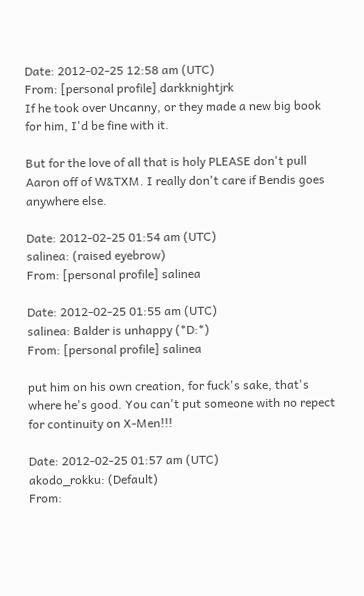Date: 2012-02-25 12:58 am (UTC)
From: [personal profile] darkknightjrk
If he took over Uncanny, or they made a new big book for him, I'd be fine with it.

But for the love of all that is holy PLEASE don't pull Aaron off of W&TXM. I really don't care if Bendis goes anywhere else.

Date: 2012-02-25 01:54 am (UTC)
salinea: (raised eyebrow)
From: [personal profile] salinea

Date: 2012-02-25 01:55 am (UTC)
salinea: Balder is unhappy (*D:*)
From: [personal profile] salinea

put him on his own creation, for fuck's sake, that's where he's good. You can't put someone with no repect for continuity on X-Men!!!

Date: 2012-02-25 01:57 am (UTC)
akodo_rokku: (Default)
From: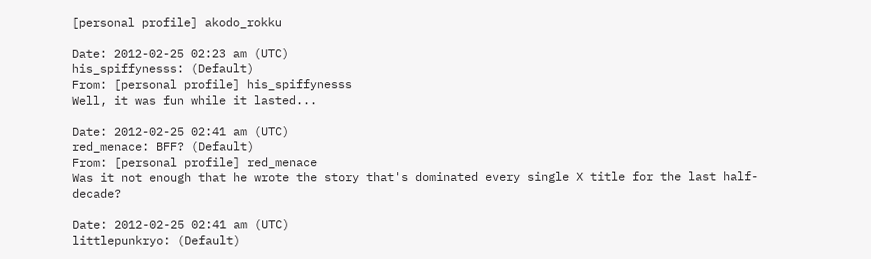[personal profile] akodo_rokku

Date: 2012-02-25 02:23 am (UTC)
his_spiffynesss: (Default)
From: [personal profile] his_spiffynesss
Well, it was fun while it lasted...

Date: 2012-02-25 02:41 am (UTC)
red_menace: BFF? (Default)
From: [personal profile] red_menace
Was it not enough that he wrote the story that's dominated every single X title for the last half-decade?

Date: 2012-02-25 02:41 am (UTC)
littlepunkryo: (Default)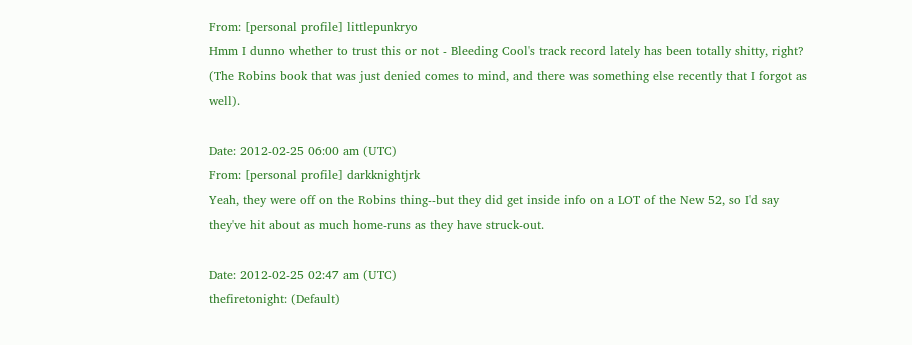From: [personal profile] littlepunkryo
Hmm I dunno whether to trust this or not - Bleeding Cool's track record lately has been totally shitty, right? (The Robins book that was just denied comes to mind, and there was something else recently that I forgot as well).

Date: 2012-02-25 06:00 am (UTC)
From: [personal profile] darkknightjrk
Yeah, they were off on the Robins thing--but they did get inside info on a LOT of the New 52, so I'd say they've hit about as much home-runs as they have struck-out.

Date: 2012-02-25 02:47 am (UTC)
thefiretonight: (Default)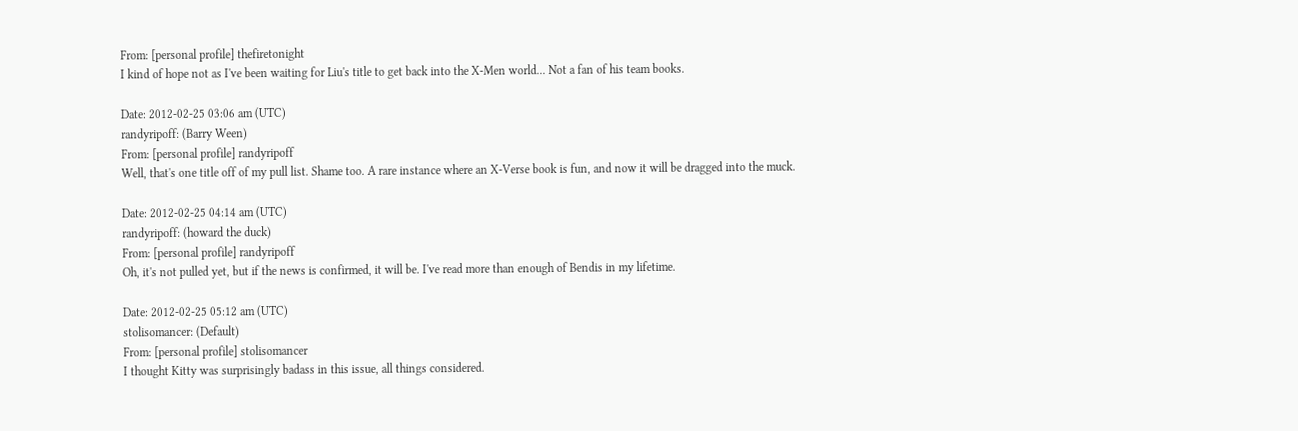From: [personal profile] thefiretonight
I kind of hope not as I've been waiting for Liu's title to get back into the X-Men world... Not a fan of his team books.

Date: 2012-02-25 03:06 am (UTC)
randyripoff: (Barry Ween)
From: [personal profile] randyripoff
Well, that's one title off of my pull list. Shame too. A rare instance where an X-Verse book is fun, and now it will be dragged into the muck.

Date: 2012-02-25 04:14 am (UTC)
randyripoff: (howard the duck)
From: [personal profile] randyripoff
Oh, it's not pulled yet, but if the news is confirmed, it will be. I've read more than enough of Bendis in my lifetime.

Date: 2012-02-25 05:12 am (UTC)
stolisomancer: (Default)
From: [personal profile] stolisomancer
I thought Kitty was surprisingly badass in this issue, all things considered.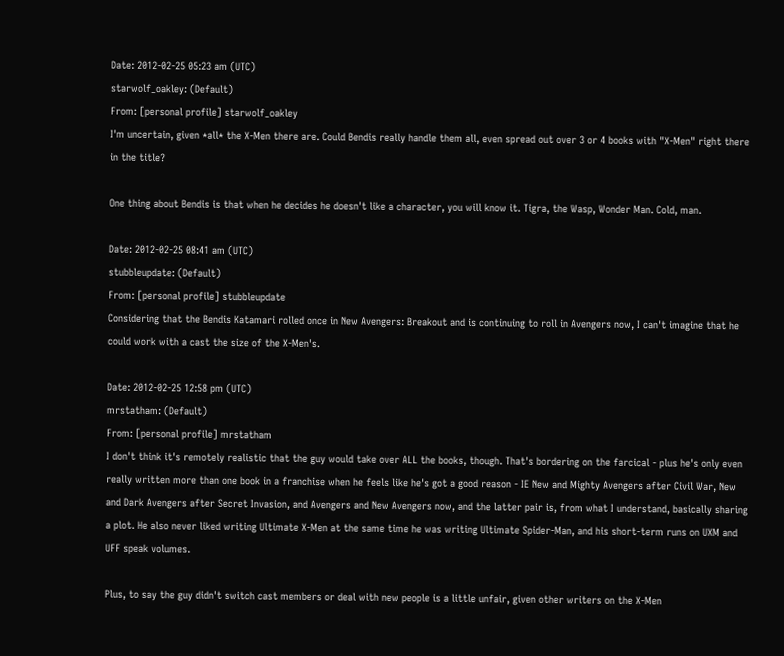Date: 2012-02-25 05:23 am (UTC)
starwolf_oakley: (Default)
From: [personal profile] starwolf_oakley
I'm uncertain, given *all* the X-Men there are. Could Bendis really handle them all, even spread out over 3 or 4 books with "X-Men" right there in the title?

One thing about Bendis is that when he decides he doesn't like a character, you will know it. Tigra, the Wasp, Wonder Man. Cold, man.

Date: 2012-02-25 08:41 am (UTC)
stubbleupdate: (Default)
From: [personal profile] stubbleupdate
Considering that the Bendis Katamari rolled once in New Avengers: Breakout and is continuing to roll in Avengers now, I can't imagine that he could work with a cast the size of the X-Men's.

Date: 2012-02-25 12:58 pm (UTC)
mrstatham: (Default)
From: [personal profile] mrstatham
I don't think it's remotely realistic that the guy would take over ALL the books, though. That's bordering on the farcical - plus he's only even really written more than one book in a franchise when he feels like he's got a good reason - IE New and Mighty Avengers after Civil War, New and Dark Avengers after Secret Invasion, and Avengers and New Avengers now, and the latter pair is, from what I understand, basically sharing a plot. He also never liked writing Ultimate X-Men at the same time he was writing Ultimate Spider-Man, and his short-term runs on UXM and UFF speak volumes.

Plus, to say the guy didn't switch cast members or deal with new people is a little unfair, given other writers on the X-Men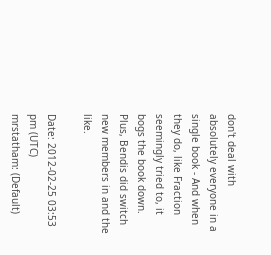don't deal with absolutely everyone in a single book - And when they do, like Fraction seemingly tried to, it bogs the book down. Plus, Bendis did switch new members in and the like.

Date: 2012-02-25 03:53 pm (UTC)
mrstatham: (Default)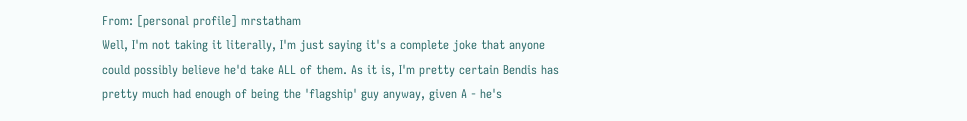From: [personal profile] mrstatham
Well, I'm not taking it literally, I'm just saying it's a complete joke that anyone could possibly believe he'd take ALL of them. As it is, I'm pretty certain Bendis has pretty much had enough of being the 'flagship' guy anyway, given A - he's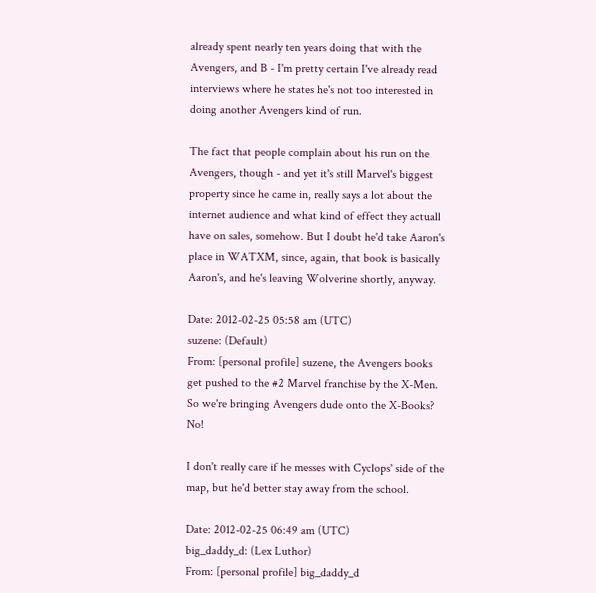already spent nearly ten years doing that with the Avengers, and B - I'm pretty certain I've already read interviews where he states he's not too interested in doing another Avengers kind of run.

The fact that people complain about his run on the Avengers, though - and yet it's still Marvel's biggest property since he came in, really says a lot about the internet audience and what kind of effect they actuall have on sales, somehow. But I doubt he'd take Aaron's place in WATXM, since, again, that book is basically Aaron's, and he's leaving Wolverine shortly, anyway.

Date: 2012-02-25 05:58 am (UTC)
suzene: (Default)
From: [personal profile] suzene, the Avengers books get pushed to the #2 Marvel franchise by the X-Men. So we're bringing Avengers dude onto the X-Books? No!

I don't really care if he messes with Cyclops' side of the map, but he'd better stay away from the school.

Date: 2012-02-25 06:49 am (UTC)
big_daddy_d: (Lex Luthor)
From: [personal profile] big_daddy_d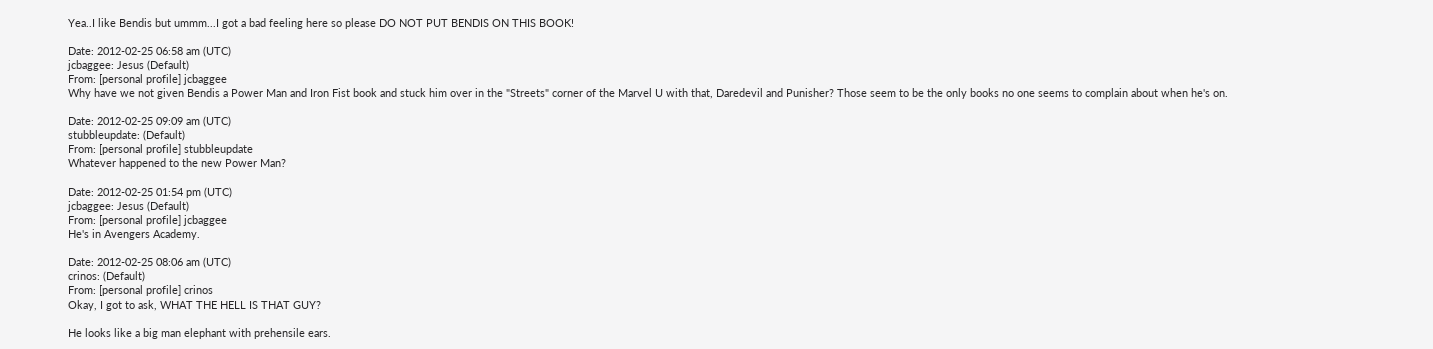Yea..I like Bendis but ummm...I got a bad feeling here so please DO NOT PUT BENDIS ON THIS BOOK!

Date: 2012-02-25 06:58 am (UTC)
jcbaggee: Jesus (Default)
From: [personal profile] jcbaggee
Why have we not given Bendis a Power Man and Iron Fist book and stuck him over in the "Streets" corner of the Marvel U with that, Daredevil and Punisher? Those seem to be the only books no one seems to complain about when he's on.

Date: 2012-02-25 09:09 am (UTC)
stubbleupdate: (Default)
From: [personal profile] stubbleupdate
Whatever happened to the new Power Man?

Date: 2012-02-25 01:54 pm (UTC)
jcbaggee: Jesus (Default)
From: [personal profile] jcbaggee
He's in Avengers Academy.

Date: 2012-02-25 08:06 am (UTC)
crinos: (Default)
From: [personal profile] crinos
Okay, I got to ask, WHAT THE HELL IS THAT GUY?

He looks like a big man elephant with prehensile ears.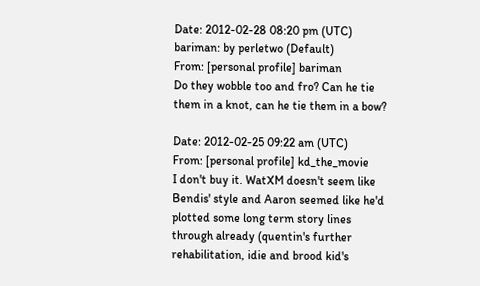Date: 2012-02-28 08:20 pm (UTC)
bariman: by perletwo (Default)
From: [personal profile] bariman
Do they wobble too and fro? Can he tie them in a knot, can he tie them in a bow?

Date: 2012-02-25 09:22 am (UTC)
From: [personal profile] kd_the_movie
I don't buy it. WatXM doesn't seem like Bendis' style and Aaron seemed like he'd plotted some long term story lines through already (quentin's further rehabilitation, idie and brood kid's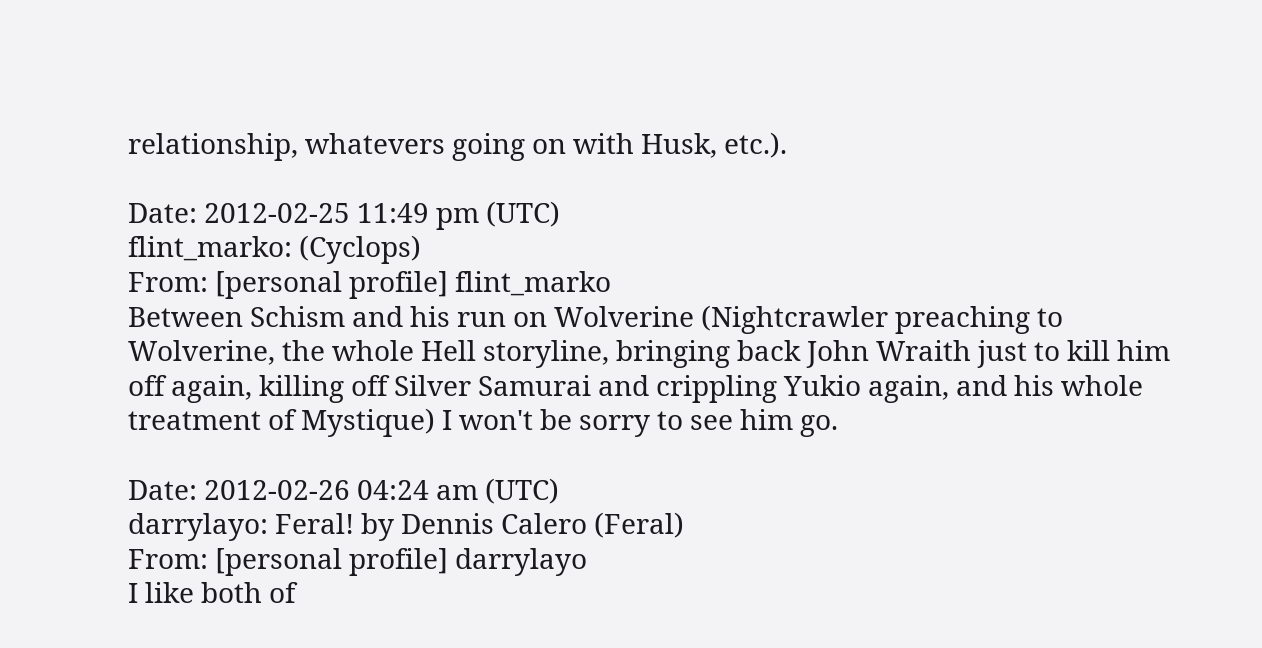relationship, whatevers going on with Husk, etc.).

Date: 2012-02-25 11:49 pm (UTC)
flint_marko: (Cyclops)
From: [personal profile] flint_marko
Between Schism and his run on Wolverine (Nightcrawler preaching to Wolverine, the whole Hell storyline, bringing back John Wraith just to kill him off again, killing off Silver Samurai and crippling Yukio again, and his whole treatment of Mystique) I won't be sorry to see him go.

Date: 2012-02-26 04:24 am (UTC)
darrylayo: Feral! by Dennis Calero (Feral)
From: [personal profile] darrylayo
I like both of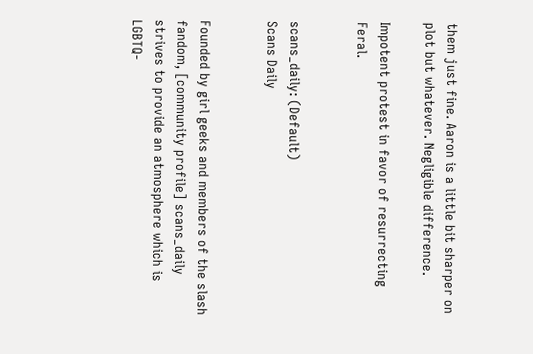them just fine. Aaron is a little bit sharper on plot but whatever. Negligible difference.

Impotent protest in favor of resurrecting Feral.


scans_daily: (Default)
Scans Daily


Founded by girl geeks and members of the slash fandom, [community profile] scans_daily strives to provide an atmosphere which is LGBTQ-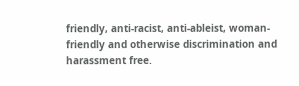friendly, anti-racist, anti-ableist, woman-friendly and otherwise discrimination and harassment free.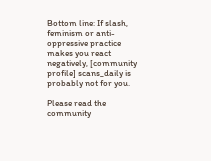Bottom line: If slash, feminism or anti-oppressive practice makes you react negatively, [community profile] scans_daily is probably not for you.

Please read the community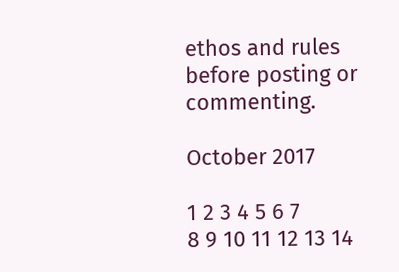ethos and rules before posting or commenting.

October 2017

1 2 3 4 5 6 7
8 9 10 11 12 13 14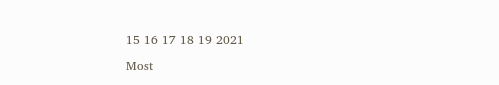15 16 17 18 19 2021

Most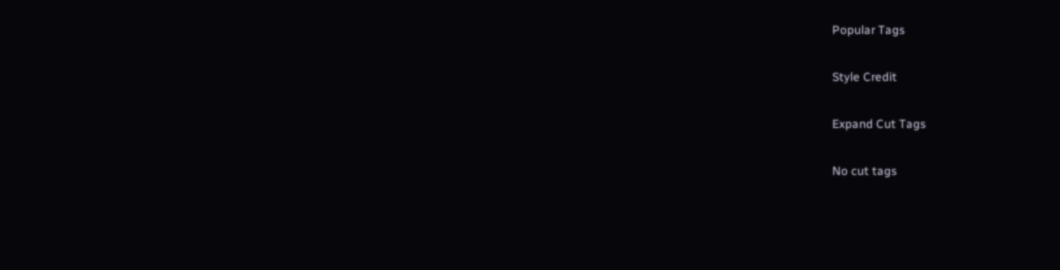Popular Tags

Style Credit

Expand Cut Tags

No cut tags